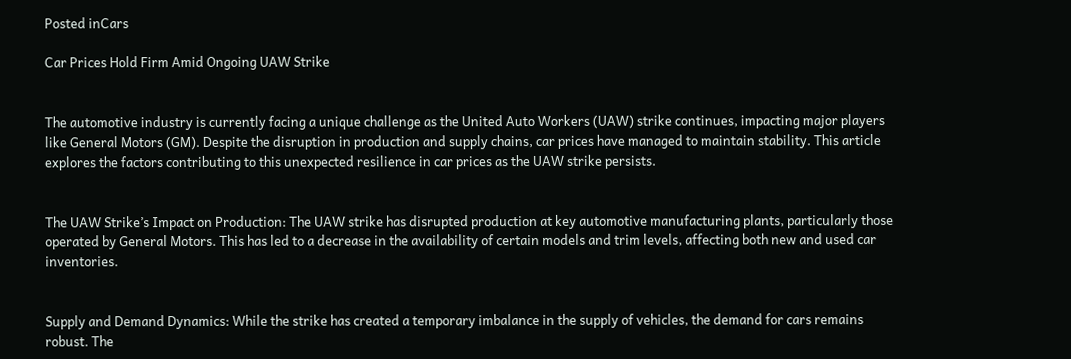Posted inCars

Car Prices Hold Firm Amid Ongoing UAW Strike


The automotive industry is currently facing a unique challenge as the United Auto Workers (UAW) strike continues, impacting major players like General Motors (GM). Despite the disruption in production and supply chains, car prices have managed to maintain stability. This article explores the factors contributing to this unexpected resilience in car prices as the UAW strike persists.


The UAW Strike’s Impact on Production: The UAW strike has disrupted production at key automotive manufacturing plants, particularly those operated by General Motors. This has led to a decrease in the availability of certain models and trim levels, affecting both new and used car inventories.


Supply and Demand Dynamics: While the strike has created a temporary imbalance in the supply of vehicles, the demand for cars remains robust. The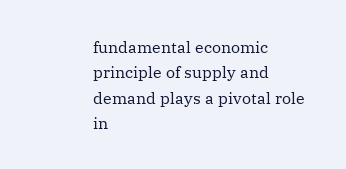fundamental economic principle of supply and demand plays a pivotal role in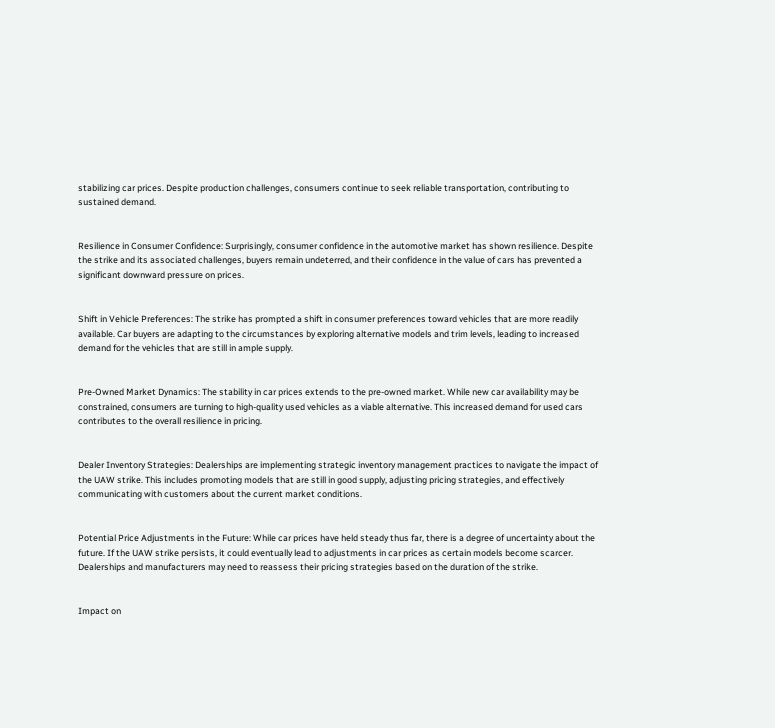stabilizing car prices. Despite production challenges, consumers continue to seek reliable transportation, contributing to sustained demand.


Resilience in Consumer Confidence: Surprisingly, consumer confidence in the automotive market has shown resilience. Despite the strike and its associated challenges, buyers remain undeterred, and their confidence in the value of cars has prevented a significant downward pressure on prices.


Shift in Vehicle Preferences: The strike has prompted a shift in consumer preferences toward vehicles that are more readily available. Car buyers are adapting to the circumstances by exploring alternative models and trim levels, leading to increased demand for the vehicles that are still in ample supply.


Pre-Owned Market Dynamics: The stability in car prices extends to the pre-owned market. While new car availability may be constrained, consumers are turning to high-quality used vehicles as a viable alternative. This increased demand for used cars contributes to the overall resilience in pricing.


Dealer Inventory Strategies: Dealerships are implementing strategic inventory management practices to navigate the impact of the UAW strike. This includes promoting models that are still in good supply, adjusting pricing strategies, and effectively communicating with customers about the current market conditions.


Potential Price Adjustments in the Future: While car prices have held steady thus far, there is a degree of uncertainty about the future. If the UAW strike persists, it could eventually lead to adjustments in car prices as certain models become scarcer. Dealerships and manufacturers may need to reassess their pricing strategies based on the duration of the strike.


Impact on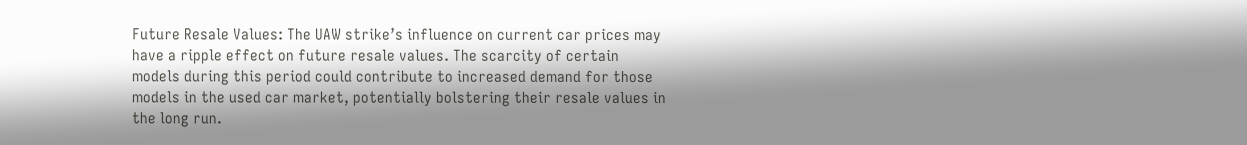Future Resale Values: The UAW strike’s influence on current car prices may have a ripple effect on future resale values. The scarcity of certain models during this period could contribute to increased demand for those models in the used car market, potentially bolstering their resale values in the long run.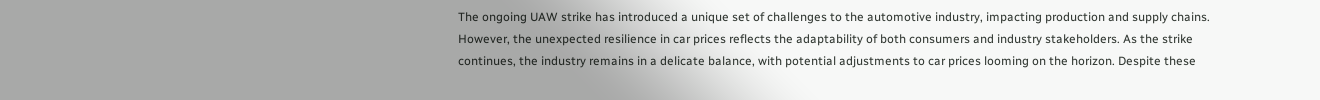The ongoing UAW strike has introduced a unique set of challenges to the automotive industry, impacting production and supply chains. However, the unexpected resilience in car prices reflects the adaptability of both consumers and industry stakeholders. As the strike continues, the industry remains in a delicate balance, with potential adjustments to car prices looming on the horizon. Despite these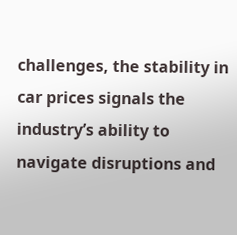challenges, the stability in car prices signals the industry’s ability to navigate disruptions and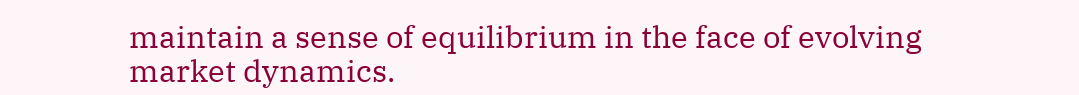maintain a sense of equilibrium in the face of evolving market dynamics.